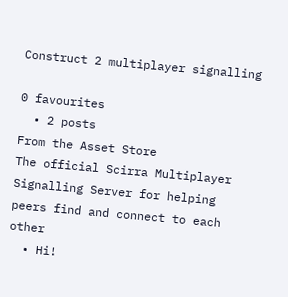Construct 2 multiplayer signalling

0 favourites
  • 2 posts
From the Asset Store
The official Scirra Multiplayer Signalling Server for helping peers find and connect to each other
  • Hi!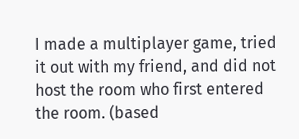I made a multiplayer game, tried it out with my friend, and did not host the room who first entered the room. (based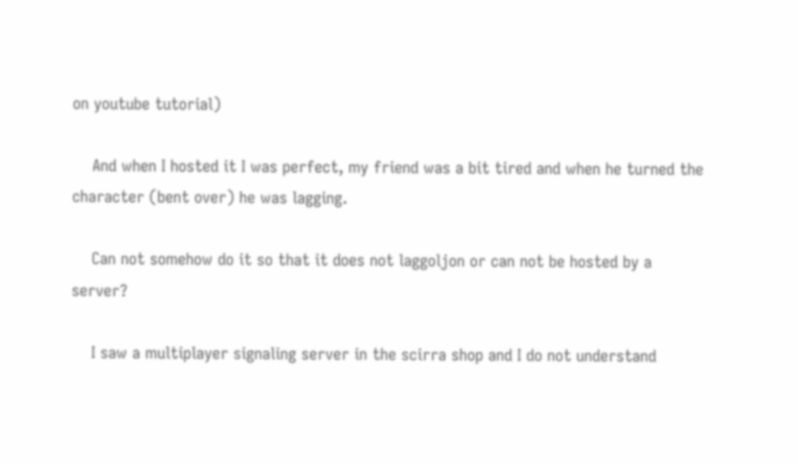on youtube tutorial)

    And when I hosted it I was perfect, my friend was a bit tired and when he turned the character (bent over) he was lagging.

    Can not somehow do it so that it does not laggoljon or can not be hosted by a server?

    I saw a multiplayer signaling server in the scirra shop and I do not understand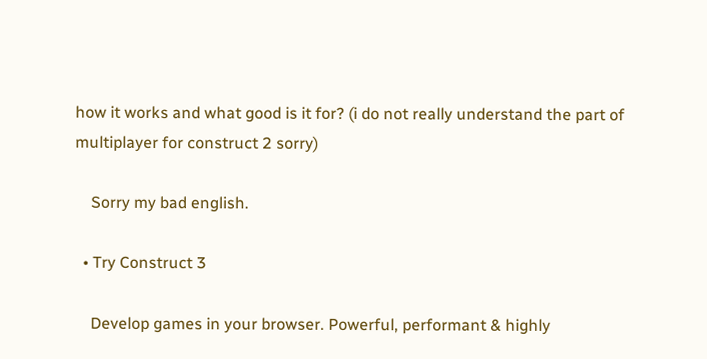how it works and what good is it for? (i do not really understand the part of multiplayer for construct 2 sorry)

    Sorry my bad english.

  • Try Construct 3

    Develop games in your browser. Powerful, performant & highly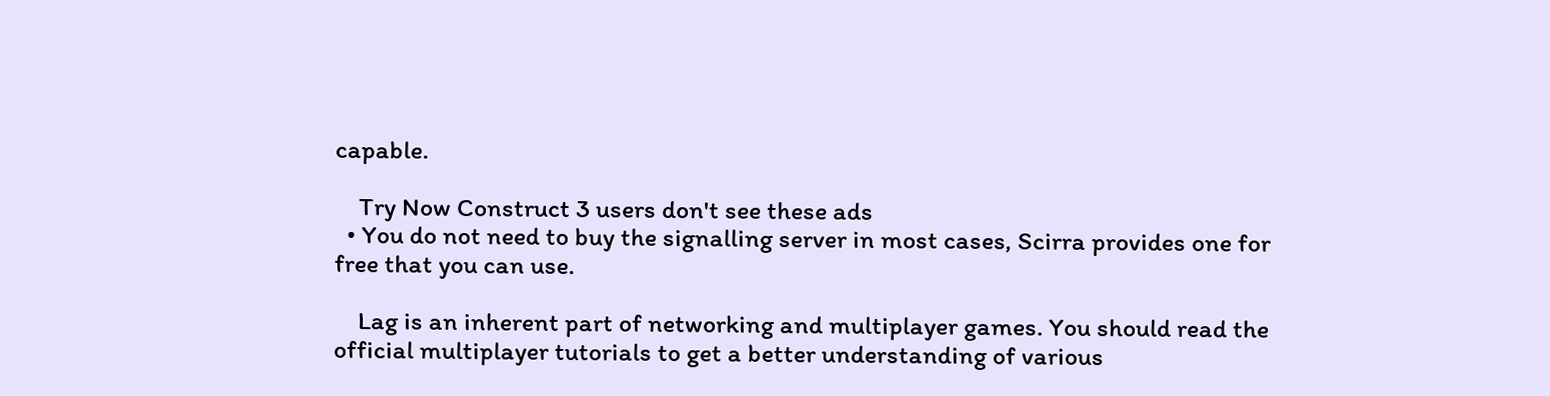capable.

    Try Now Construct 3 users don't see these ads
  • You do not need to buy the signalling server in most cases, Scirra provides one for free that you can use.

    Lag is an inherent part of networking and multiplayer games. You should read the official multiplayer tutorials to get a better understanding of various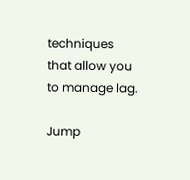techniques that allow you to manage lag.

Jump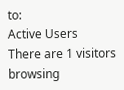to:
Active Users
There are 1 visitors browsing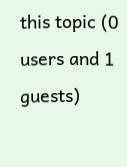this topic (0 users and 1 guests)